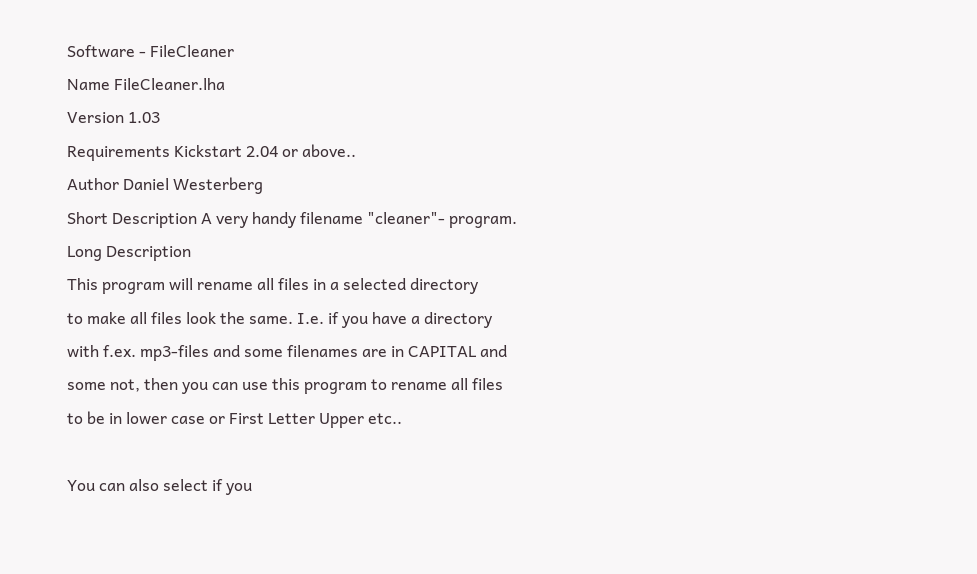Software - FileCleaner
Name FileCleaner.lha
Version 1.03
Requirements Kickstart 2.04 or above..
Author Daniel Westerberg
Short Description A very handy filename "cleaner"- program.
Long Description
This program will rename all files in a selected directory
to make all files look the same. I.e. if you have a directory
with f.ex. mp3-files and some filenames are in CAPITAL and
some not, then you can use this program to rename all files
to be in lower case or First Letter Upper etc..

You can also select if you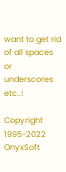want to get rid of all spaces or
underscores etc..!

Copyright 1995-2022 OnyxSoft